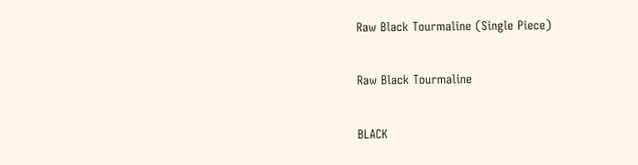Raw Black Tourmaline (Single Piece)

Raw Black Tourmaline

BLACK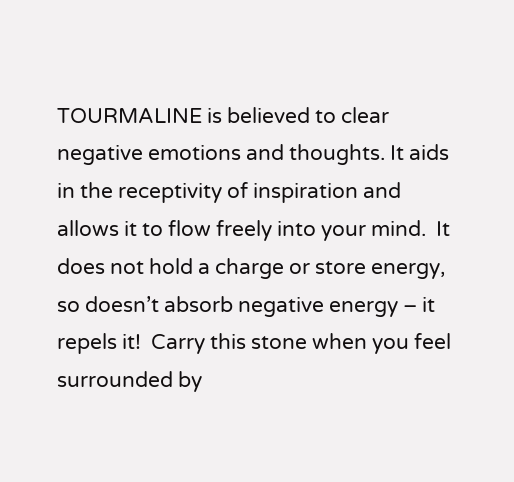TOURMALINE is believed to clear negative emotions and thoughts. It aids in the receptivity of inspiration and allows it to flow freely into your mind.  It does not hold a charge or store energy, so doesn’t absorb negative energy – it repels it!  Carry this stone when you feel surrounded by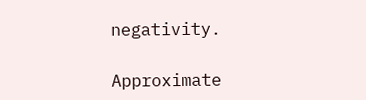negativity.

Approximate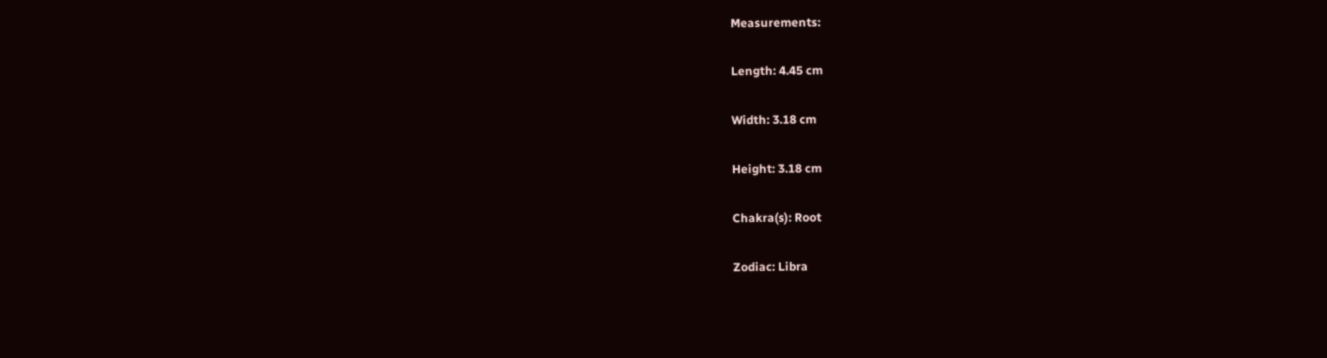Measurements:

Length: 4.45 cm

Width: 3.18 cm

Height: 3.18 cm

Chakra(s): Root

Zodiac: Libra